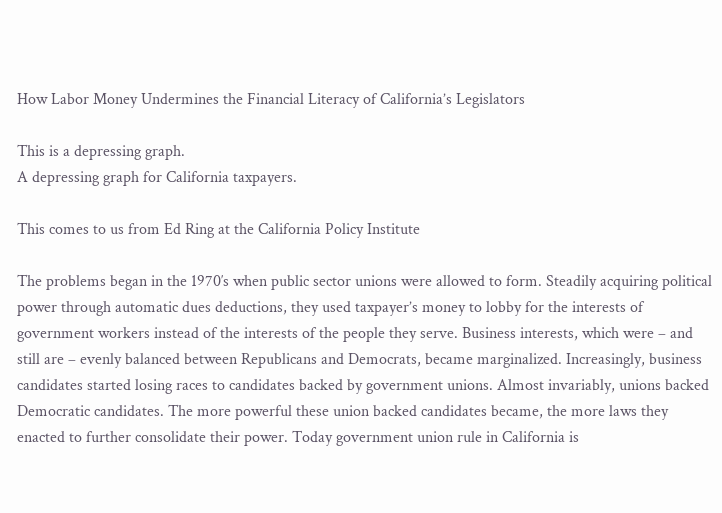How Labor Money Undermines the Financial Literacy of California’s Legislators

This is a depressing graph.
A depressing graph for California taxpayers.

This comes to us from Ed Ring at the California Policy Institute

The problems began in the 1970′s when public sector unions were allowed to form. Steadily acquiring political power through automatic dues deductions, they used taxpayer’s money to lobby for the interests of government workers instead of the interests of the people they serve. Business interests, which were – and still are – evenly balanced between Republicans and Democrats, became marginalized. Increasingly, business candidates started losing races to candidates backed by government unions. Almost invariably, unions backed Democratic candidates. The more powerful these union backed candidates became, the more laws they enacted to further consolidate their power. Today government union rule in California is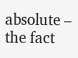absolute – the fact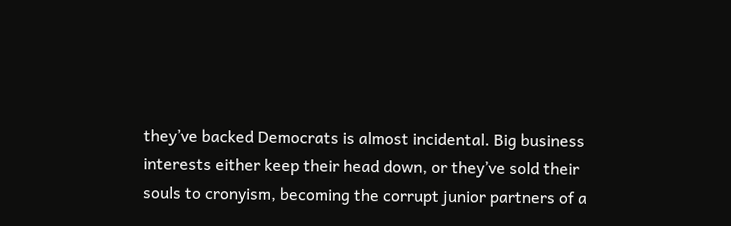they’ve backed Democrats is almost incidental. Big business interests either keep their head down, or they’ve sold their souls to cronyism, becoming the corrupt junior partners of a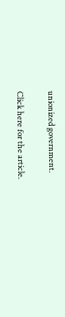unionized government.

Click here for the article.